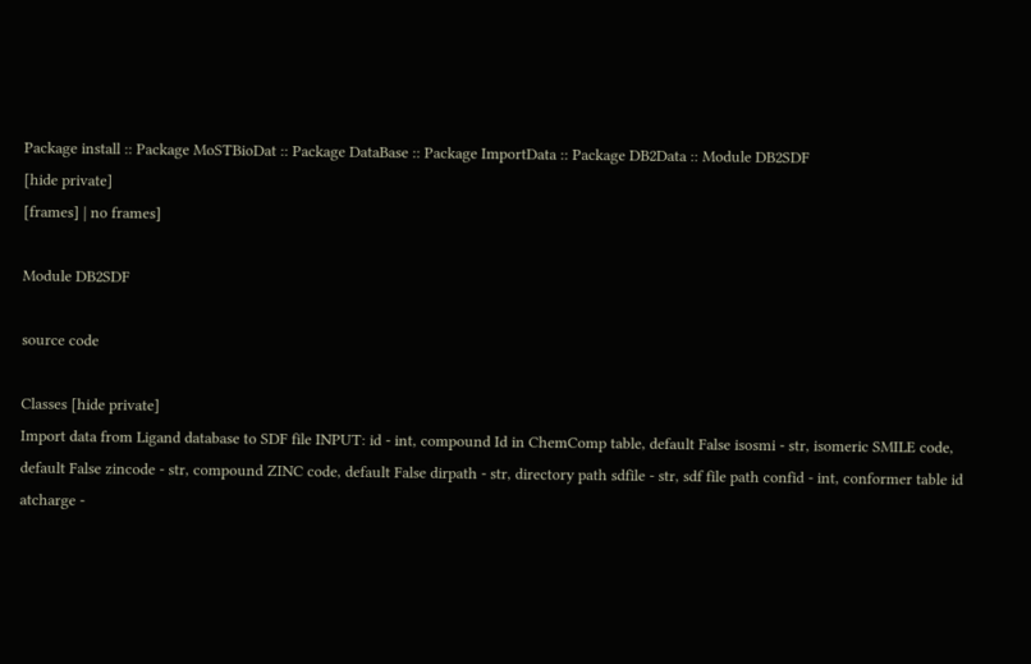Package install :: Package MoSTBioDat :: Package DataBase :: Package ImportData :: Package DB2Data :: Module DB2SDF
[hide private]
[frames] | no frames]

Module DB2SDF

source code

Classes [hide private]
Import data from Ligand database to SDF file INPUT: id - int, compound Id in ChemComp table, default False isosmi - str, isomeric SMILE code, default False zincode - str, compound ZINC code, default False dirpath - str, directory path sdfile - str, sdf file path confid - int, conformer table id atcharge -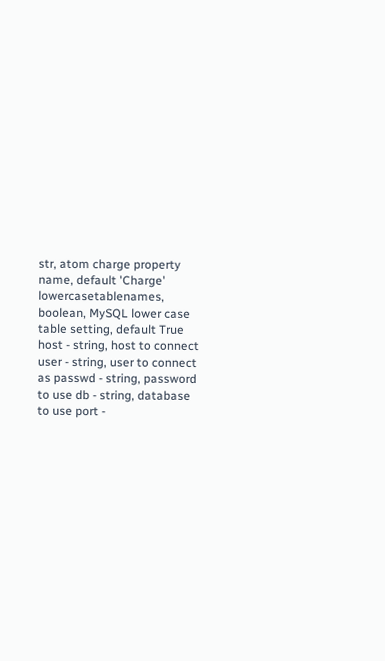str, atom charge property name, default 'Charge' lowercasetablenames, boolean, MySQL lower case table setting, default True host - string, host to connect user - string, user to connect as passwd - string, password to use db - string, database to use port -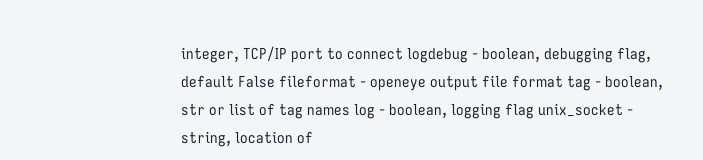integer, TCP/IP port to connect logdebug - boolean, debugging flag, default False fileformat - openeye output file format tag - boolean, str or list of tag names log - boolean, logging flag unix_socket - string, location of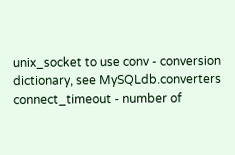unix_socket to use conv - conversion dictionary, see MySQLdb.converters connect_timeout - number of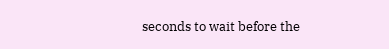seconds to wait before the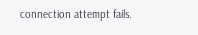connection attempt fails.